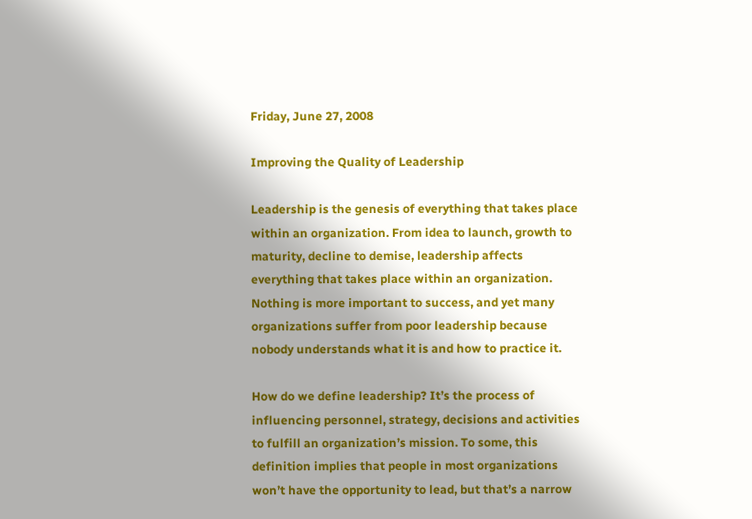Friday, June 27, 2008

Improving the Quality of Leadership

Leadership is the genesis of everything that takes place within an organization. From idea to launch, growth to maturity, decline to demise, leadership affects everything that takes place within an organization. Nothing is more important to success, and yet many organizations suffer from poor leadership because nobody understands what it is and how to practice it.

How do we define leadership? It’s the process of influencing personnel, strategy, decisions and activities to fulfill an organization’s mission. To some, this definition implies that people in most organizations won’t have the opportunity to lead, but that’s a narrow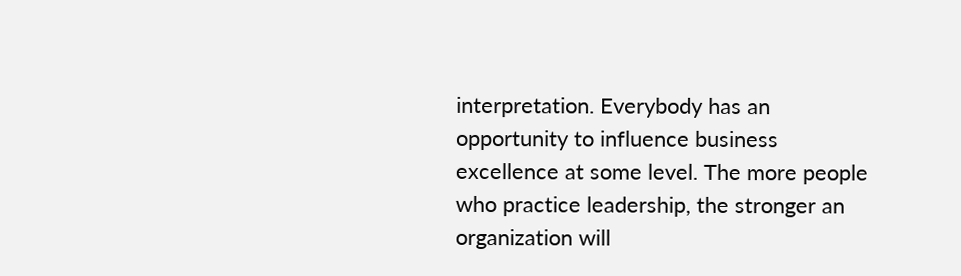interpretation. Everybody has an opportunity to influence business excellence at some level. The more people who practice leadership, the stronger an organization will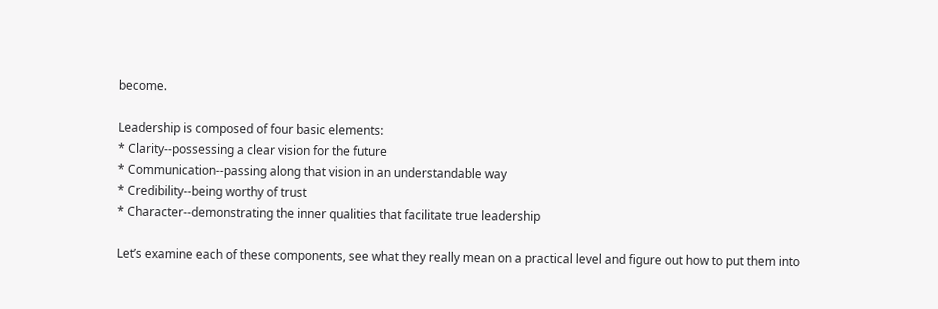become.

Leadership is composed of four basic elements:
* Clarity--possessing a clear vision for the future
* Communication--passing along that vision in an understandable way
* Credibility--being worthy of trust
* Character--demonstrating the inner qualities that facilitate true leadership

Let’s examine each of these components, see what they really mean on a practical level and figure out how to put them into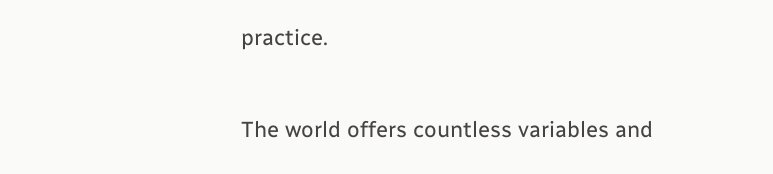practice.


The world offers countless variables and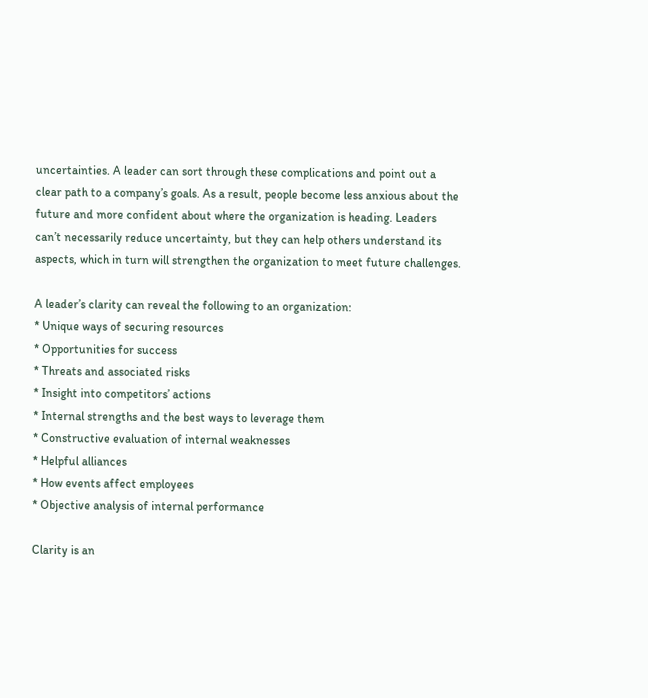uncertainties. A leader can sort through these complications and point out a clear path to a company’s goals. As a result, people become less anxious about the future and more confident about where the organization is heading. Leaders can’t necessarily reduce uncertainty, but they can help others understand its aspects, which in turn will strengthen the organization to meet future challenges.

A leader’s clarity can reveal the following to an organization:
* Unique ways of securing resources
* Opportunities for success
* Threats and associated risks
* Insight into competitors’ actions
* Internal strengths and the best ways to leverage them
* Constructive evaluation of internal weaknesses
* Helpful alliances
* How events affect employees
* Objective analysis of internal performance

Clarity is an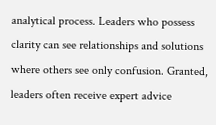analytical process. Leaders who possess clarity can see relationships and solutions where others see only confusion. Granted, leaders often receive expert advice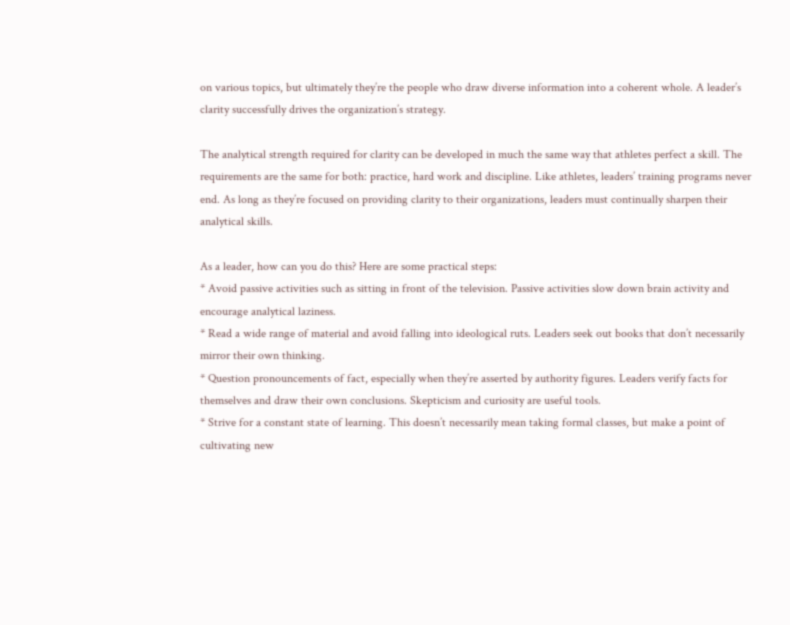on various topics, but ultimately they’re the people who draw diverse information into a coherent whole. A leader’s clarity successfully drives the organization’s strategy.

The analytical strength required for clarity can be developed in much the same way that athletes perfect a skill. The requirements are the same for both: practice, hard work and discipline. Like athletes, leaders’ training programs never end. As long as they’re focused on providing clarity to their organizations, leaders must continually sharpen their analytical skills.

As a leader, how can you do this? Here are some practical steps:
* Avoid passive activities such as sitting in front of the television. Passive activities slow down brain activity and encourage analytical laziness.
* Read a wide range of material and avoid falling into ideological ruts. Leaders seek out books that don’t necessarily mirror their own thinking.
* Question pronouncements of fact, especially when they’re asserted by authority figures. Leaders verify facts for themselves and draw their own conclusions. Skepticism and curiosity are useful tools.
* Strive for a constant state of learning. This doesn’t necessarily mean taking formal classes, but make a point of cultivating new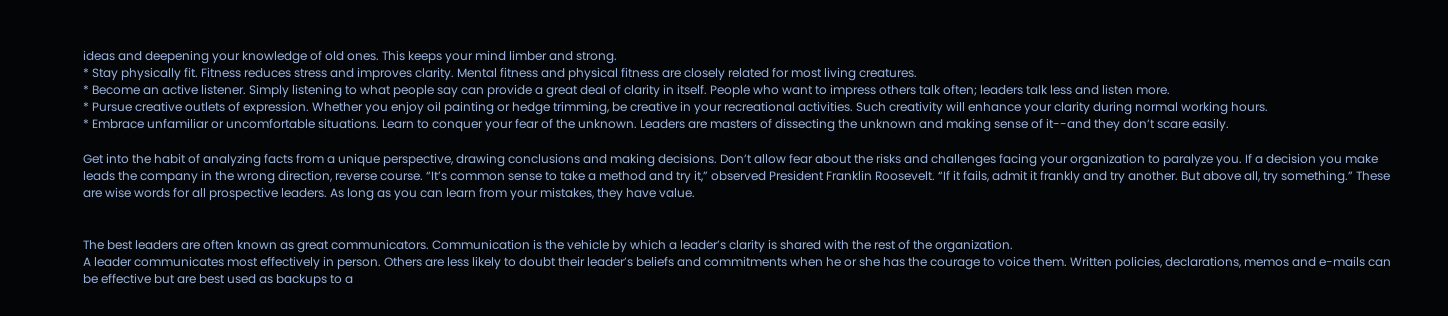ideas and deepening your knowledge of old ones. This keeps your mind limber and strong.
* Stay physically fit. Fitness reduces stress and improves clarity. Mental fitness and physical fitness are closely related for most living creatures.
* Become an active listener. Simply listening to what people say can provide a great deal of clarity in itself. People who want to impress others talk often; leaders talk less and listen more.
* Pursue creative outlets of expression. Whether you enjoy oil painting or hedge trimming, be creative in your recreational activities. Such creativity will enhance your clarity during normal working hours.
* Embrace unfamiliar or uncomfortable situations. Learn to conquer your fear of the unknown. Leaders are masters of dissecting the unknown and making sense of it--and they don’t scare easily.

Get into the habit of analyzing facts from a unique perspective, drawing conclusions and making decisions. Don’t allow fear about the risks and challenges facing your organization to paralyze you. If a decision you make leads the company in the wrong direction, reverse course. “It’s common sense to take a method and try it,” observed President Franklin Roosevelt. “If it fails, admit it frankly and try another. But above all, try something.” These are wise words for all prospective leaders. As long as you can learn from your mistakes, they have value.


The best leaders are often known as great communicators. Communication is the vehicle by which a leader’s clarity is shared with the rest of the organization.
A leader communicates most effectively in person. Others are less likely to doubt their leader’s beliefs and commitments when he or she has the courage to voice them. Written policies, declarations, memos and e-mails can be effective but are best used as backups to a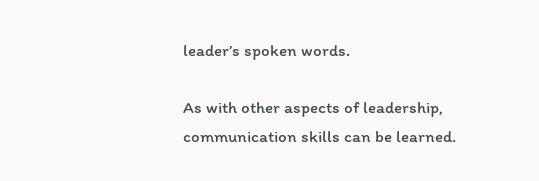leader’s spoken words.

As with other aspects of leadership, communication skills can be learned.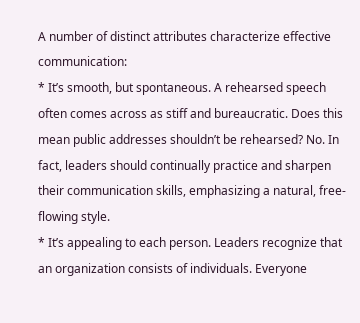A number of distinct attributes characterize effective communication:
* It’s smooth, but spontaneous. A rehearsed speech often comes across as stiff and bureaucratic. Does this mean public addresses shouldn’t be rehearsed? No. In fact, leaders should continually practice and sharpen their communication skills, emphasizing a natural, free-flowing style.
* It’s appealing to each person. Leaders recognize that an organization consists of individuals. Everyone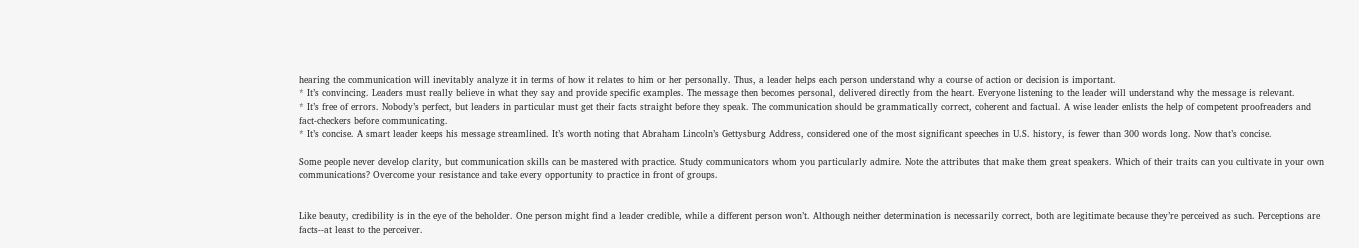hearing the communication will inevitably analyze it in terms of how it relates to him or her personally. Thus, a leader helps each person understand why a course of action or decision is important.
* It’s convincing. Leaders must really believe in what they say and provide specific examples. The message then becomes personal, delivered directly from the heart. Everyone listening to the leader will understand why the message is relevant.
* It’s free of errors. Nobody’s perfect, but leaders in particular must get their facts straight before they speak. The communication should be grammatically correct, coherent and factual. A wise leader enlists the help of competent proofreaders and fact-checkers before communicating.
* It’s concise. A smart leader keeps his message streamlined. It’s worth noting that Abraham Lincoln’s Gettysburg Address, considered one of the most significant speeches in U.S. history, is fewer than 300 words long. Now that’s concise.

Some people never develop clarity, but communication skills can be mastered with practice. Study communicators whom you particularly admire. Note the attributes that make them great speakers. Which of their traits can you cultivate in your own communications? Overcome your resistance and take every opportunity to practice in front of groups.


Like beauty, credibility is in the eye of the beholder. One person might find a leader credible, while a different person won’t. Although neither determination is necessarily correct, both are legitimate because they’re perceived as such. Perceptions are facts--at least to the perceiver.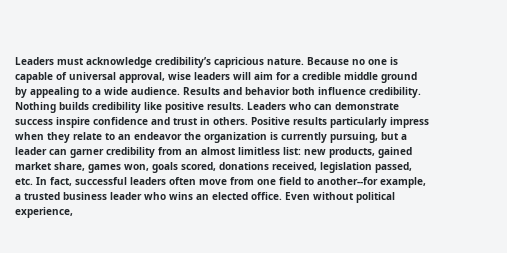Leaders must acknowledge credibility’s capricious nature. Because no one is capable of universal approval, wise leaders will aim for a credible middle ground by appealing to a wide audience. Results and behavior both influence credibility.
Nothing builds credibility like positive results. Leaders who can demonstrate success inspire confidence and trust in others. Positive results particularly impress when they relate to an endeavor the organization is currently pursuing, but a leader can garner credibility from an almost limitless list: new products, gained market share, games won, goals scored, donations received, legislation passed, etc. In fact, successful leaders often move from one field to another--for example, a trusted business leader who wins an elected office. Even without political experience,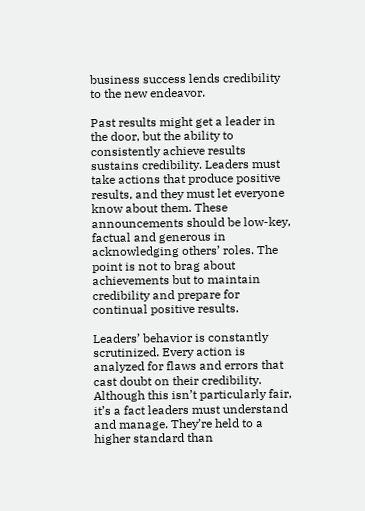business success lends credibility to the new endeavor.

Past results might get a leader in the door, but the ability to consistently achieve results sustains credibility. Leaders must take actions that produce positive results, and they must let everyone know about them. These announcements should be low-key, factual and generous in acknowledging others’ roles. The point is not to brag about achievements but to maintain credibility and prepare for continual positive results.

Leaders’ behavior is constantly scrutinized. Every action is analyzed for flaws and errors that cast doubt on their credibility. Although this isn’t particularly fair, it’s a fact leaders must understand and manage. They’re held to a higher standard than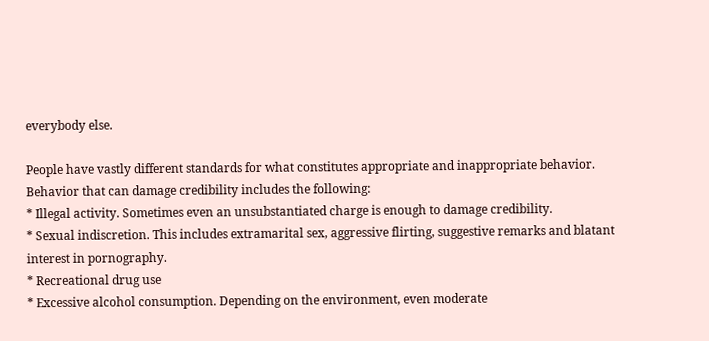everybody else.

People have vastly different standards for what constitutes appropriate and inappropriate behavior. Behavior that can damage credibility includes the following:
* Illegal activity. Sometimes even an unsubstantiated charge is enough to damage credibility.
* Sexual indiscretion. This includes extramarital sex, aggressive flirting, suggestive remarks and blatant interest in pornography.
* Recreational drug use
* Excessive alcohol consumption. Depending on the environment, even moderate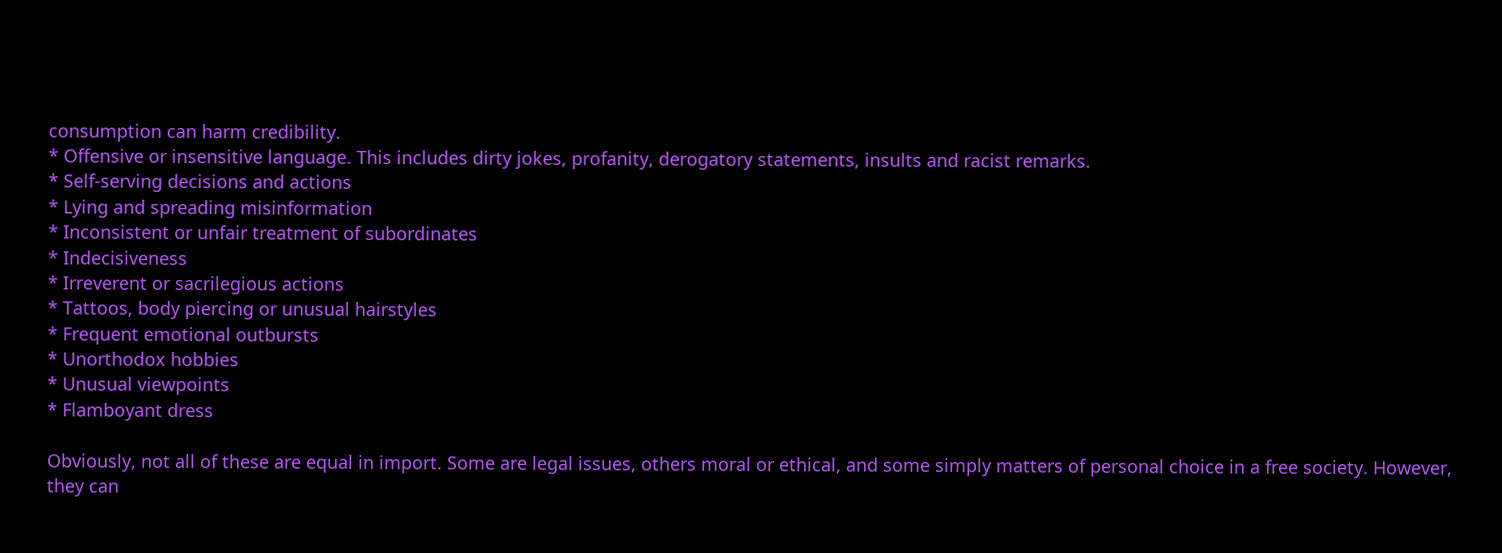consumption can harm credibility.
* Offensive or insensitive language. This includes dirty jokes, profanity, derogatory statements, insults and racist remarks.
* Self-serving decisions and actions
* Lying and spreading misinformation
* Inconsistent or unfair treatment of subordinates
* Indecisiveness
* Irreverent or sacrilegious actions
* Tattoos, body piercing or unusual hairstyles
* Frequent emotional outbursts
* Unorthodox hobbies
* Unusual viewpoints
* Flamboyant dress

Obviously, not all of these are equal in import. Some are legal issues, others moral or ethical, and some simply matters of personal choice in a free society. However, they can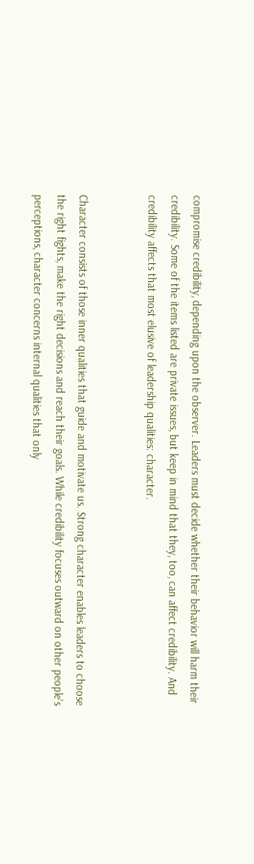compromise credibility, depending upon the observer. Leaders must decide whether their behavior will harm their credibility. Some of the items listed are private issues, but keep in mind that they, too, can affect credibility. And credibility affects that most elusive of leadership qualities: character.


Character consists of those inner qualities that guide and motivate us. Strong character enables leaders to choose the right fights, make the right decisions and reach their goals. While credibility focuses outward on other people’s perceptions, character concerns internal qualities that only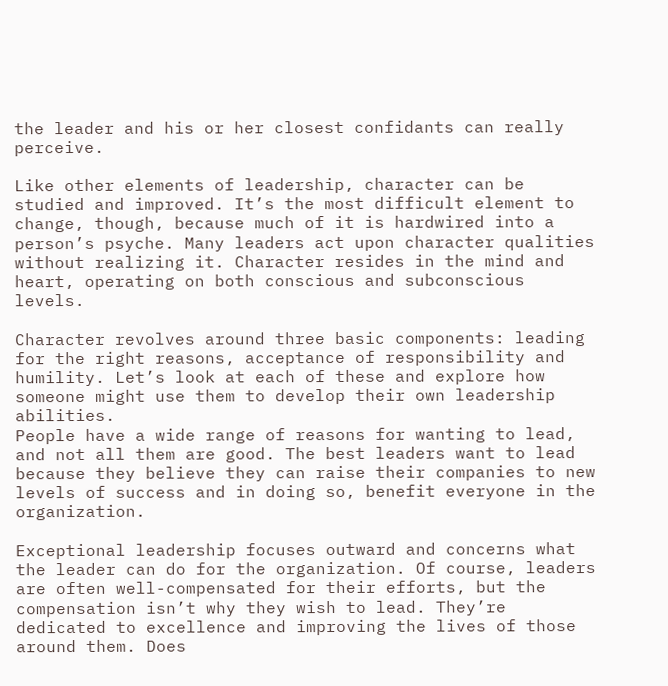the leader and his or her closest confidants can really perceive.

Like other elements of leadership, character can be studied and improved. It’s the most difficult element to change, though, because much of it is hardwired into a person’s psyche. Many leaders act upon character qualities without realizing it. Character resides in the mind and heart, operating on both conscious and subconscious levels.

Character revolves around three basic components: leading for the right reasons, acceptance of responsibility and humility. Let’s look at each of these and explore how someone might use them to develop their own leadership abilities.
People have a wide range of reasons for wanting to lead, and not all them are good. The best leaders want to lead because they believe they can raise their companies to new levels of success and in doing so, benefit everyone in the organization.

Exceptional leadership focuses outward and concerns what the leader can do for the organization. Of course, leaders are often well-compensated for their efforts, but the compensation isn’t why they wish to lead. They’re dedicated to excellence and improving the lives of those around them. Does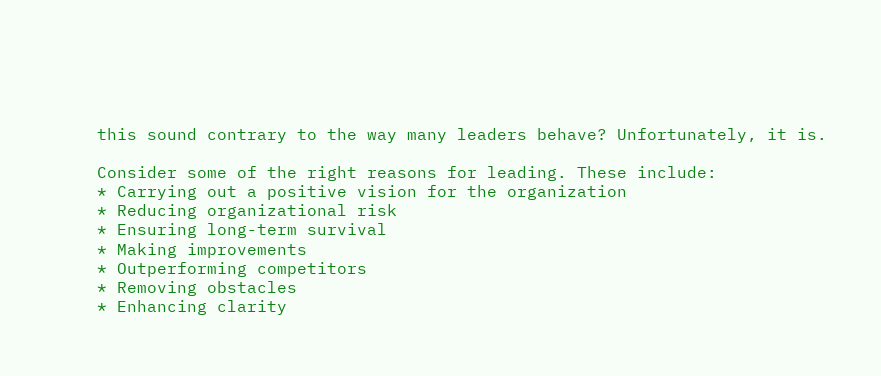this sound contrary to the way many leaders behave? Unfortunately, it is.

Consider some of the right reasons for leading. These include:
* Carrying out a positive vision for the organization
* Reducing organizational risk
* Ensuring long-term survival
* Making improvements
* Outperforming competitors
* Removing obstacles
* Enhancing clarity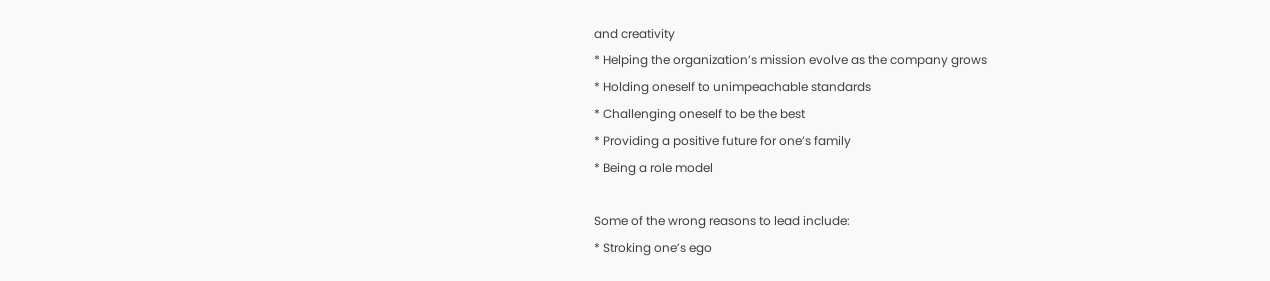and creativity
* Helping the organization’s mission evolve as the company grows
* Holding oneself to unimpeachable standards
* Challenging oneself to be the best
* Providing a positive future for one’s family
* Being a role model

Some of the wrong reasons to lead include:
* Stroking one’s ego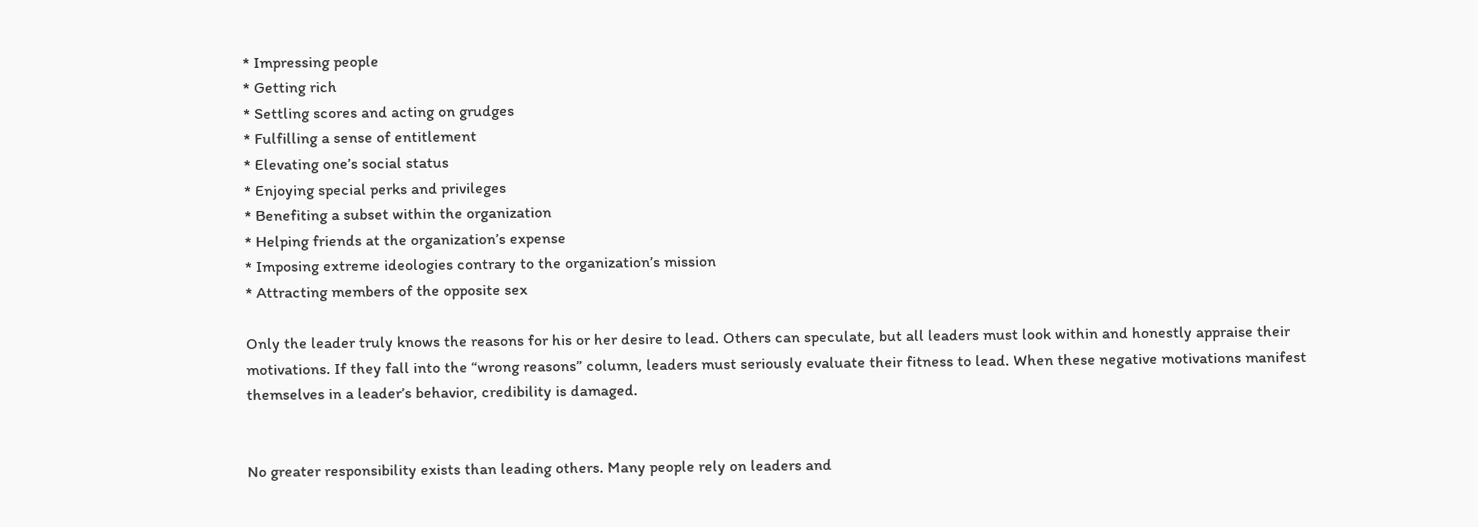* Impressing people
* Getting rich
* Settling scores and acting on grudges
* Fulfilling a sense of entitlement
* Elevating one’s social status
* Enjoying special perks and privileges
* Benefiting a subset within the organization
* Helping friends at the organization’s expense
* Imposing extreme ideologies contrary to the organization’s mission
* Attracting members of the opposite sex

Only the leader truly knows the reasons for his or her desire to lead. Others can speculate, but all leaders must look within and honestly appraise their motivations. If they fall into the “wrong reasons” column, leaders must seriously evaluate their fitness to lead. When these negative motivations manifest themselves in a leader’s behavior, credibility is damaged.


No greater responsibility exists than leading others. Many people rely on leaders and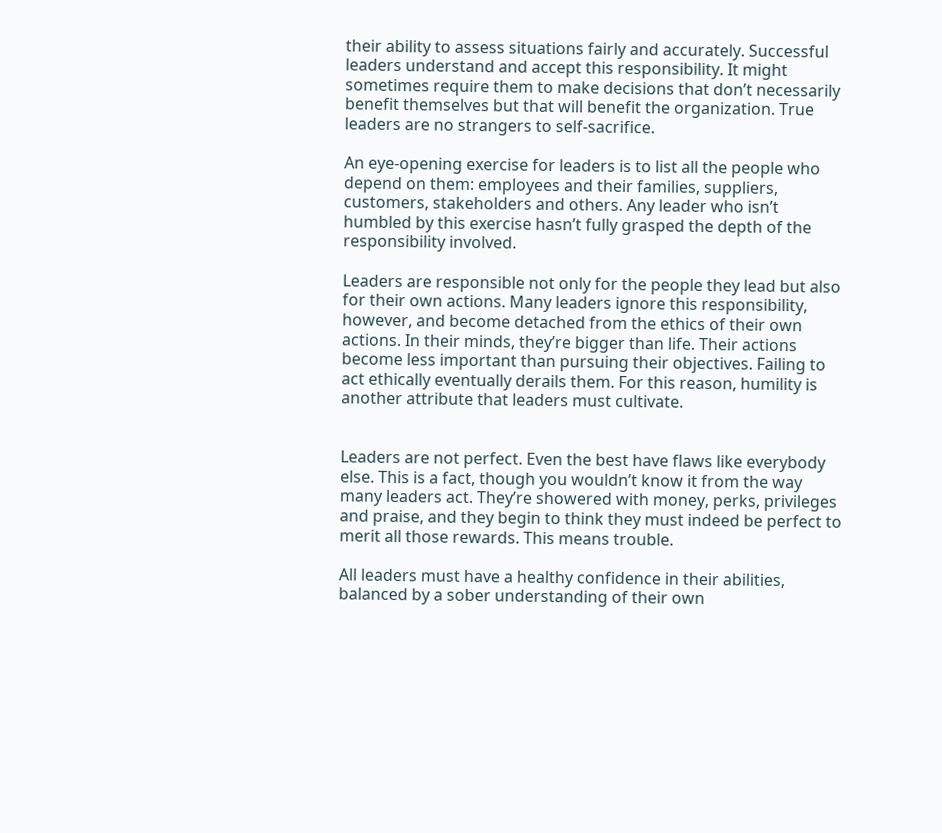their ability to assess situations fairly and accurately. Successful leaders understand and accept this responsibility. It might sometimes require them to make decisions that don’t necessarily benefit themselves but that will benefit the organization. True leaders are no strangers to self-sacrifice.

An eye-opening exercise for leaders is to list all the people who depend on them: employees and their families, suppliers, customers, stakeholders and others. Any leader who isn’t humbled by this exercise hasn’t fully grasped the depth of the responsibility involved.

Leaders are responsible not only for the people they lead but also for their own actions. Many leaders ignore this responsibility, however, and become detached from the ethics of their own actions. In their minds, they’re bigger than life. Their actions become less important than pursuing their objectives. Failing to act ethically eventually derails them. For this reason, humility is another attribute that leaders must cultivate.


Leaders are not perfect. Even the best have flaws like everybody else. This is a fact, though you wouldn’t know it from the way many leaders act. They’re showered with money, perks, privileges and praise, and they begin to think they must indeed be perfect to merit all those rewards. This means trouble.

All leaders must have a healthy confidence in their abilities, balanced by a sober understanding of their own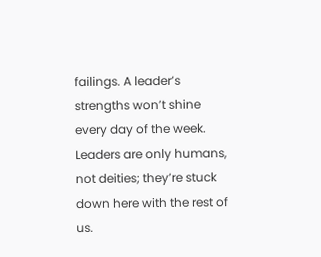failings. A leader’s strengths won’t shine every day of the week. Leaders are only humans, not deities; they’re stuck down here with the rest of us.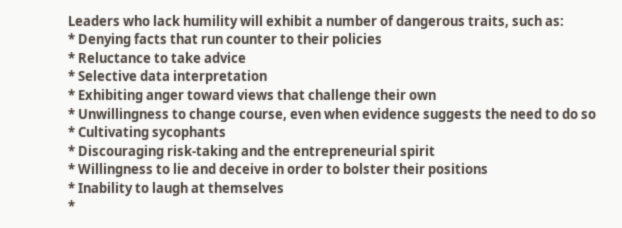Leaders who lack humility will exhibit a number of dangerous traits, such as:
* Denying facts that run counter to their policies
* Reluctance to take advice
* Selective data interpretation
* Exhibiting anger toward views that challenge their own
* Unwillingness to change course, even when evidence suggests the need to do so
* Cultivating sycophants
* Discouraging risk-taking and the entrepreneurial spirit
* Willingness to lie and deceive in order to bolster their positions
* Inability to laugh at themselves
*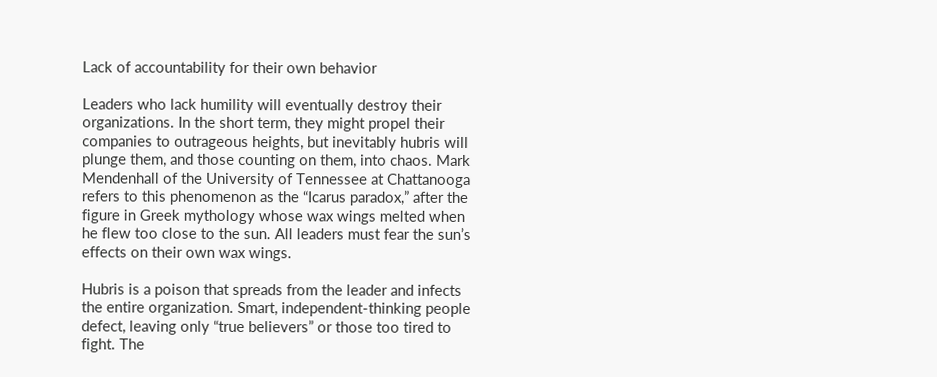Lack of accountability for their own behavior

Leaders who lack humility will eventually destroy their organizations. In the short term, they might propel their companies to outrageous heights, but inevitably hubris will plunge them, and those counting on them, into chaos. Mark Mendenhall of the University of Tennessee at Chattanooga refers to this phenomenon as the “Icarus paradox,” after the figure in Greek mythology whose wax wings melted when he flew too close to the sun. All leaders must fear the sun’s effects on their own wax wings.

Hubris is a poison that spreads from the leader and infects the entire organization. Smart, independent-thinking people defect, leaving only “true believers” or those too tired to fight. The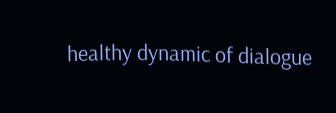healthy dynamic of dialogue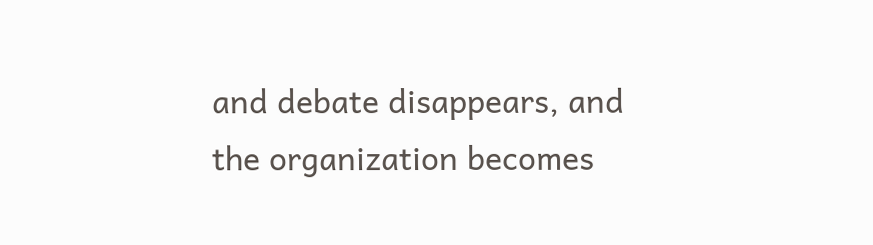and debate disappears, and the organization becomes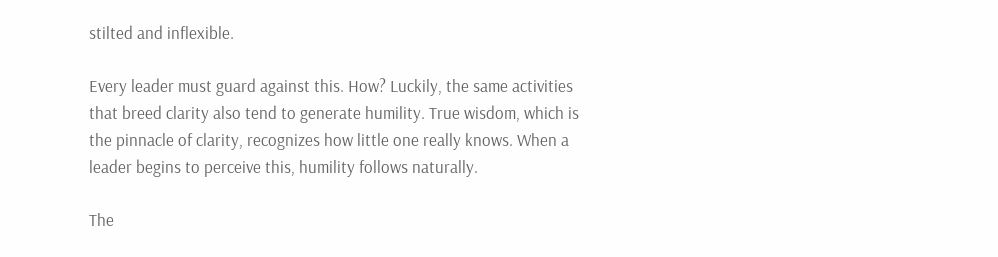stilted and inflexible.

Every leader must guard against this. How? Luckily, the same activities that breed clarity also tend to generate humility. True wisdom, which is the pinnacle of clarity, recognizes how little one really knows. When a leader begins to perceive this, humility follows naturally.

The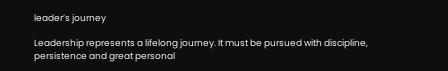leader’s journey

Leadership represents a lifelong journey. It must be pursued with discipline, persistence and great personal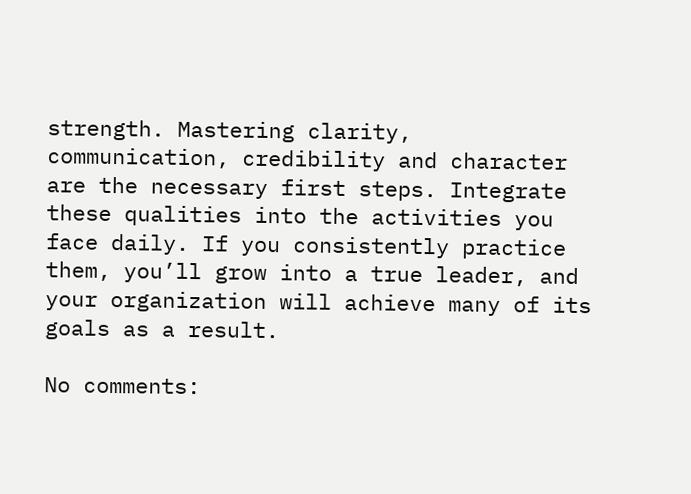strength. Mastering clarity, communication, credibility and character are the necessary first steps. Integrate these qualities into the activities you face daily. If you consistently practice them, you’ll grow into a true leader, and your organization will achieve many of its goals as a result.

No comments: